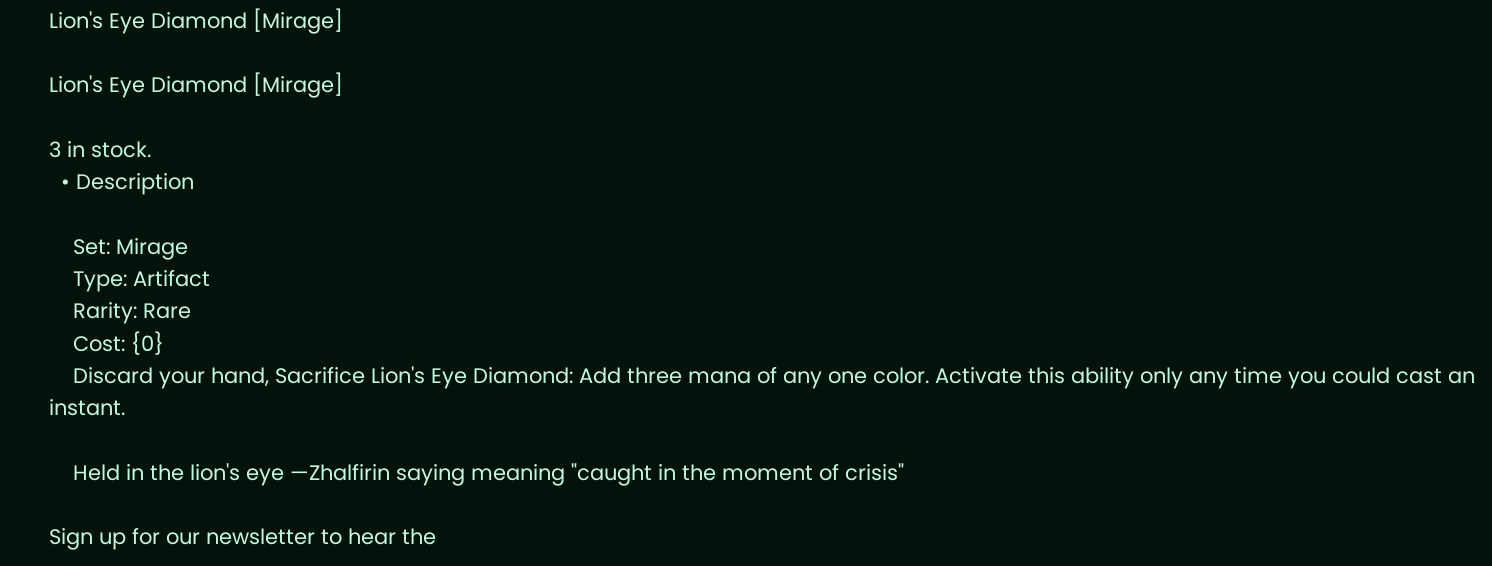Lion's Eye Diamond [Mirage]

Lion's Eye Diamond [Mirage]

3 in stock.
  • Description

    Set: Mirage
    Type: Artifact
    Rarity: Rare
    Cost: {0}
    Discard your hand, Sacrifice Lion's Eye Diamond: Add three mana of any one color. Activate this ability only any time you could cast an instant.

    Held in the lion's eye —Zhalfirin saying meaning "caught in the moment of crisis"

Sign up for our newsletter to hear the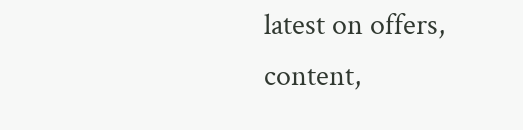latest on offers, content,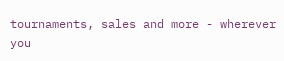tournaments, sales and more - wherever you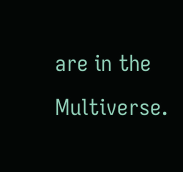are in the Multiverse.